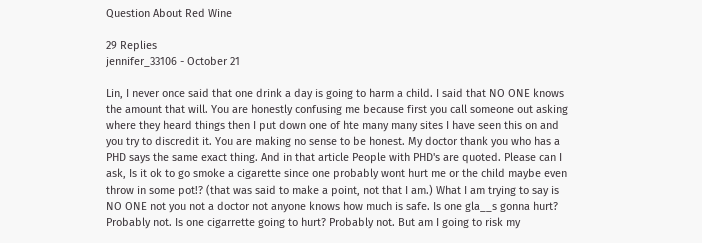Question About Red Wine

29 Replies
jennifer_33106 - October 21

Lin, I never once said that one drink a day is going to harm a child. I said that NO ONE knows the amount that will. You are honestly confusing me because first you call someone out asking where they heard things then I put down one of hte many many sites I have seen this on and you try to discredit it. You are making no sense to be honest. My doctor thank you who has a PHD says the same exact thing. And in that article People with PHD's are quoted. Please can I ask, Is it ok to go smoke a cigarette since one probably wont hurt me or the child maybe even throw in some pot!? (that was said to make a point, not that I am.) What I am trying to say is NO ONE not you not a doctor not anyone knows how much is safe. Is one gla__s gonna hurt? Probably not. Is one cigarrette going to hurt? Probably not. But am I going to risk my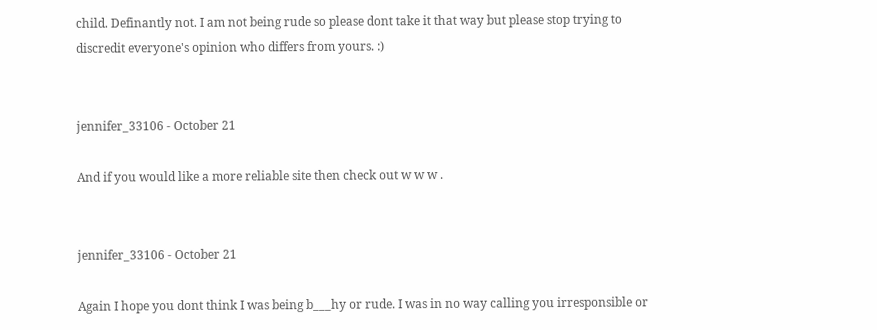child. Definantly not. I am not being rude so please dont take it that way but please stop trying to discredit everyone's opinion who differs from yours. :)


jennifer_33106 - October 21

And if you would like a more reliable site then check out w w w .


jennifer_33106 - October 21

Again I hope you dont think I was being b___hy or rude. I was in no way calling you irresponsible or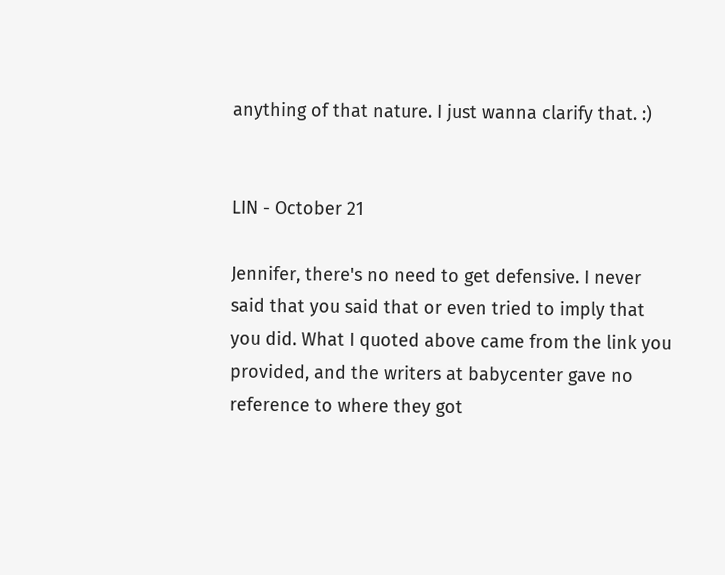anything of that nature. I just wanna clarify that. :)


LIN - October 21

Jennifer, there's no need to get defensive. I never said that you said that or even tried to imply that you did. What I quoted above came from the link you provided, and the writers at babycenter gave no reference to where they got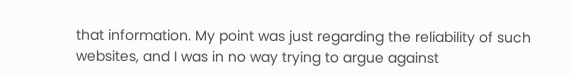that information. My point was just regarding the reliability of such websites, and I was in no way trying to argue against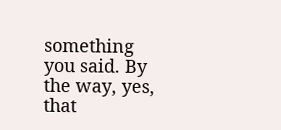something you said. By the way, yes, that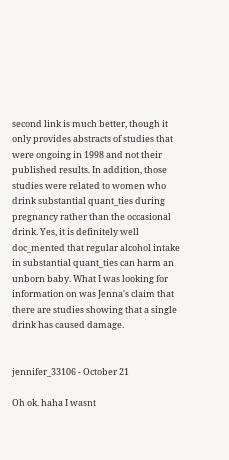second link is much better, though it only provides abstracts of studies that were ongoing in 1998 and not their published results. In addition, those studies were related to women who drink substantial quant_ties during pregnancy rather than the occasional drink. Yes, it is definitely well doc_mented that regular alcohol intake in substantial quant_ties can harm an unborn baby. What I was looking for information on was Jenna's claim that there are studies showing that a single drink has caused damage.


jennifer_33106 - October 21

Oh ok. haha I wasnt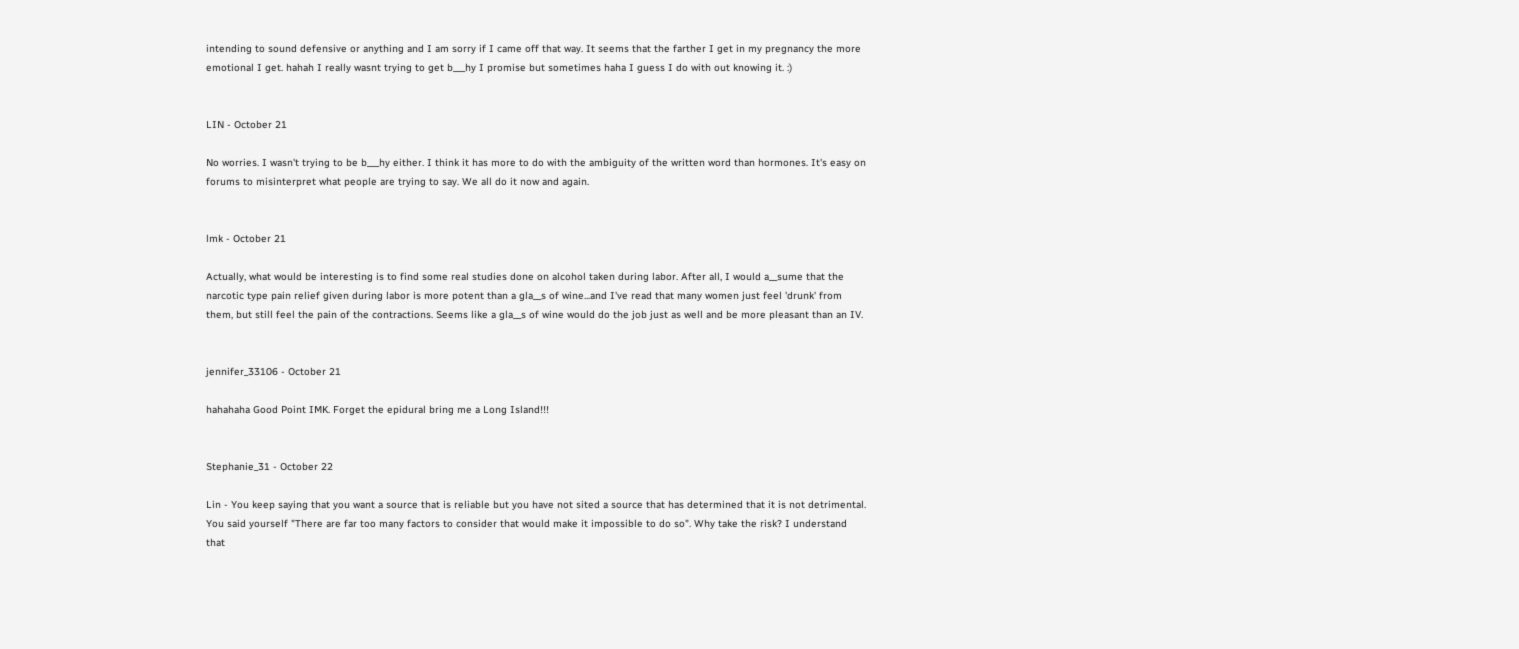intending to sound defensive or anything and I am sorry if I came off that way. It seems that the farther I get in my pregnancy the more emotional I get. hahah I really wasnt trying to get b___hy I promise but sometimes haha I guess I do with out knowing it. :)


LIN - October 21

No worries. I wasn't trying to be b___hy either. I think it has more to do with the ambiguity of the written word than hormones. It's easy on forums to misinterpret what people are trying to say. We all do it now and again.


lmk - October 21

Actually, what would be interesting is to find some real studies done on alcohol taken during labor. After all, I would a__sume that the narcotic type pain relief given during labor is more potent than a gla__s of wine...and I've read that many women just feel 'drunk' from them, but still feel the pain of the contractions. Seems like a gla__s of wine would do the job just as well and be more pleasant than an IV.


jennifer_33106 - October 21

hahahaha Good Point IMK. Forget the epidural bring me a Long Island!!!


Stephanie_31 - October 22

Lin - You keep saying that you want a source that is reliable but you have not sited a source that has determined that it is not detrimental. You said yourself "There are far too many factors to consider that would make it impossible to do so". Why take the risk? I understand that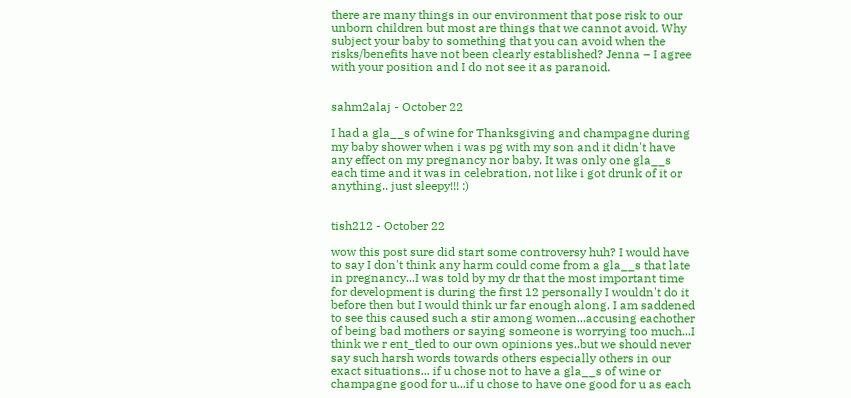there are many things in our environment that pose risk to our unborn children but most are things that we cannot avoid. Why subject your baby to something that you can avoid when the risks/benefits have not been clearly established? Jenna – I agree with your position and I do not see it as paranoid.


sahm2alaj - October 22

I had a gla__s of wine for Thanksgiving and champagne during my baby shower when i was pg with my son and it didn't have any effect on my pregnancy nor baby. It was only one gla__s each time and it was in celebration, not like i got drunk of it or anything.. just sleepy!!! :)


tish212 - October 22

wow this post sure did start some controversy huh? I would have to say I don't think any harm could come from a gla__s that late in pregnancy...I was told by my dr that the most important time for development is during the first 12 personally I wouldn't do it before then but I would think ur far enough along. I am saddened to see this caused such a stir among women...accusing eachother of being bad mothers or saying someone is worrying too much...I think we r ent_tled to our own opinions yes..but we should never say such harsh words towards others especially others in our exact situations... if u chose not to have a gla__s of wine or champagne good for u...if u chose to have one good for u as each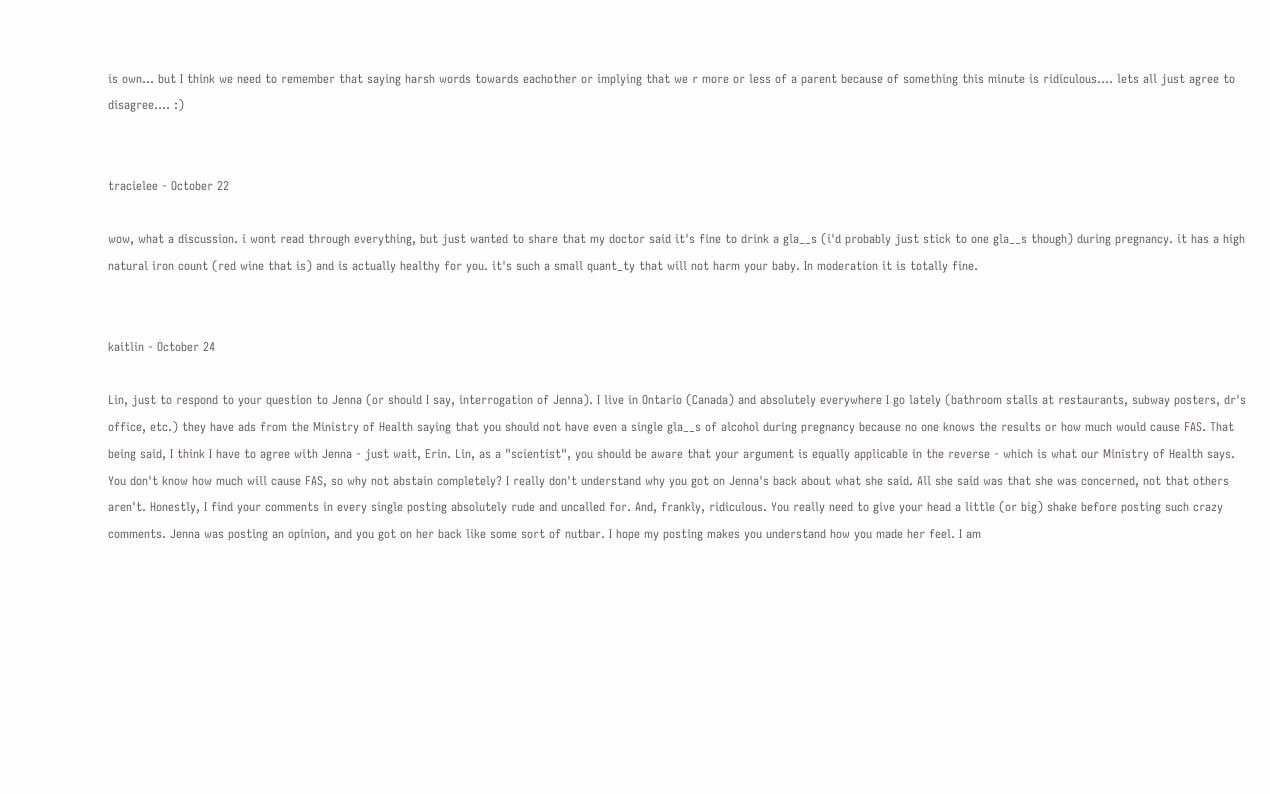is own... but I think we need to remember that saying harsh words towards eachother or implying that we r more or less of a parent because of something this minute is ridiculous.... lets all just agree to disagree.... :)


tracielee - October 22

wow, what a discussion. i wont read through everything, but just wanted to share that my doctor said it's fine to drink a gla__s (i'd probably just stick to one gla__s though) during pregnancy. it has a high natural iron count (red wine that is) and is actually healthy for you. it's such a small quant_ty that will not harm your baby. In moderation it is totally fine.


kaitlin - October 24

Lin, just to respond to your question to Jenna (or should I say, interrogation of Jenna). I live in Ontario (Canada) and absolutely everywhere I go lately (bathroom stalls at restaurants, subway posters, dr's office, etc.) they have ads from the Ministry of Health saying that you should not have even a single gla__s of alcohol during pregnancy because no one knows the results or how much would cause FAS. That being said, I think I have to agree with Jenna - just wait, Erin. Lin, as a "scientist", you should be aware that your argument is equally applicable in the reverse - which is what our Ministry of Health says. You don't know how much will cause FAS, so why not abstain completely? I really don't understand why you got on Jenna's back about what she said. All she said was that she was concerned, not that others aren't. Honestly, I find your comments in every single posting absolutely rude and uncalled for. And, frankly, ridiculous. You really need to give your head a little (or big) shake before posting such crazy comments. Jenna was posting an opinion, and you got on her back like some sort of nutbar. I hope my posting makes you understand how you made her feel. I am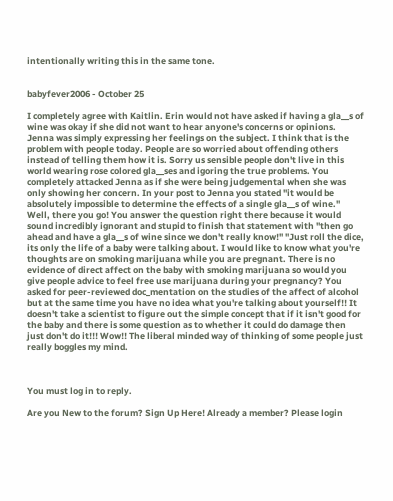intentionally writing this in the same tone.


babyfever2006 - October 25

I completely agree with Kaitlin. Erin would not have asked if having a gla__s of wine was okay if she did not want to hear anyone's concerns or opinions. Jenna was simply expressing her feelings on the subject. I think that is the problem with people today. People are so worried about offending others instead of telling them how it is. Sorry us sensible people don't live in this world wearing rose colored gla__ses and igoring the true problems. You completely attacked Jenna as if she were being judgemental when she was only showing her concern. In your post to Jenna you stated "it would be absolutely impossible to determine the effects of a single gla__s of wine." Well, there you go! You answer the question right there because it would sound incredibly ignorant and stupid to finish that statement with "then go ahead and have a gla__s of wine since we don't really know!" "Just roll the dice, its only the life of a baby were talking about. I would like to know what you're thoughts are on smoking marijuana while you are pregnant. There is no evidence of direct affect on the baby with smoking marijuana so would you give people advice to feel free use marijuana during your pregnancy? You asked for peer-reviewed doc_mentation on the studies of the affect of alcohol but at the same time you have no idea what you're talking about yourself!! It doesn't take a scientist to figure out the simple concept that if it isn't good for the baby and there is some question as to whether it could do damage then just don't do it!!! Wow!! The liberal minded way of thinking of some people just really boggles my mind.



You must log in to reply.

Are you New to the forum? Sign Up Here! Already a member? Please login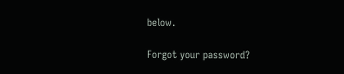below.

Forgot your password?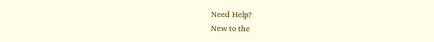Need Help?
New to the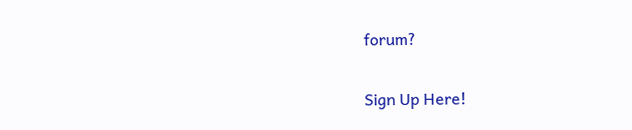forum?

Sign Up Here!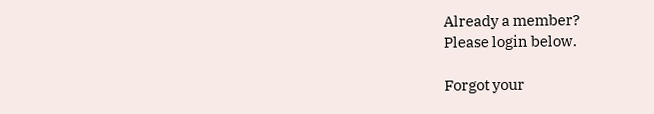Already a member?
Please login below.

Forgot your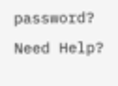password?
Need Help?